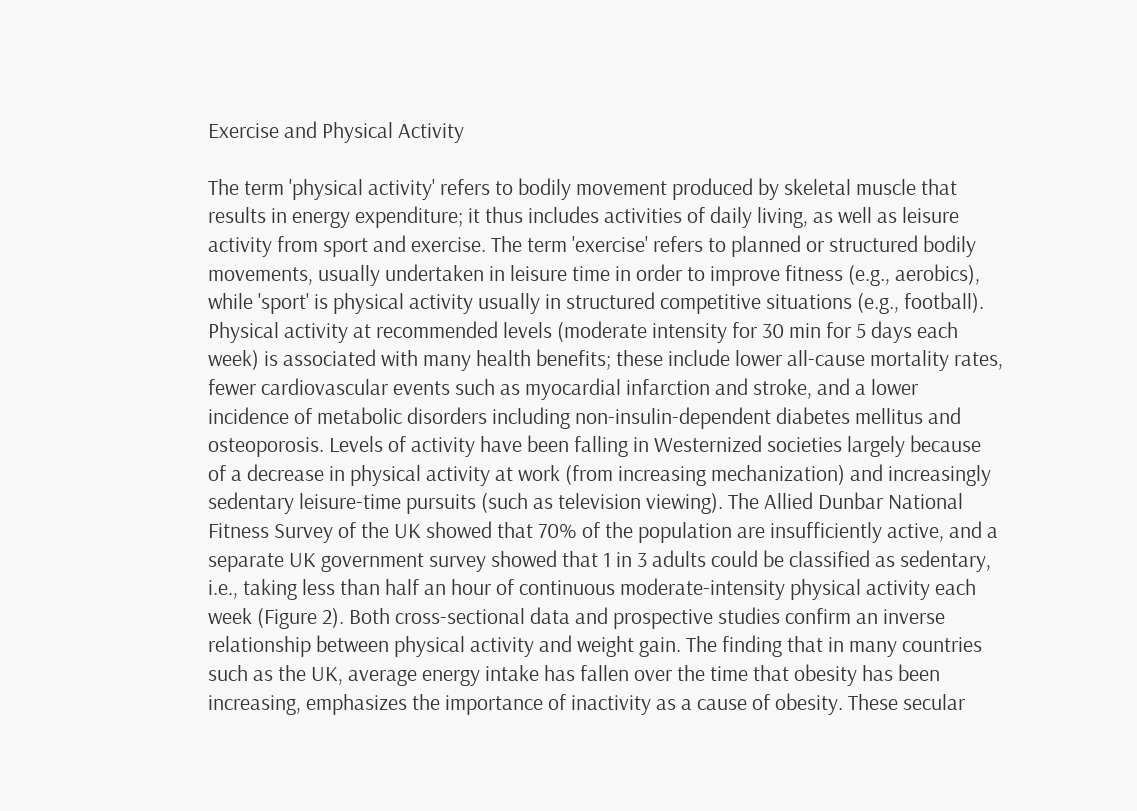Exercise and Physical Activity

The term 'physical activity' refers to bodily movement produced by skeletal muscle that results in energy expenditure; it thus includes activities of daily living, as well as leisure activity from sport and exercise. The term 'exercise' refers to planned or structured bodily movements, usually undertaken in leisure time in order to improve fitness (e.g., aerobics), while 'sport' is physical activity usually in structured competitive situations (e.g., football). Physical activity at recommended levels (moderate intensity for 30 min for 5 days each week) is associated with many health benefits; these include lower all-cause mortality rates, fewer cardiovascular events such as myocardial infarction and stroke, and a lower incidence of metabolic disorders including non-insulin-dependent diabetes mellitus and osteoporosis. Levels of activity have been falling in Westernized societies largely because of a decrease in physical activity at work (from increasing mechanization) and increasingly sedentary leisure-time pursuits (such as television viewing). The Allied Dunbar National Fitness Survey of the UK showed that 70% of the population are insufficiently active, and a separate UK government survey showed that 1 in 3 adults could be classified as sedentary, i.e., taking less than half an hour of continuous moderate-intensity physical activity each week (Figure 2). Both cross-sectional data and prospective studies confirm an inverse relationship between physical activity and weight gain. The finding that in many countries such as the UK, average energy intake has fallen over the time that obesity has been increasing, emphasizes the importance of inactivity as a cause of obesity. These secular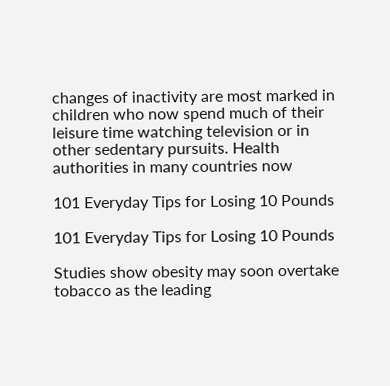changes of inactivity are most marked in children who now spend much of their leisure time watching television or in other sedentary pursuits. Health authorities in many countries now

101 Everyday Tips for Losing 10 Pounds

101 Everyday Tips for Losing 10 Pounds

Studies show obesity may soon overtake tobacco as the leading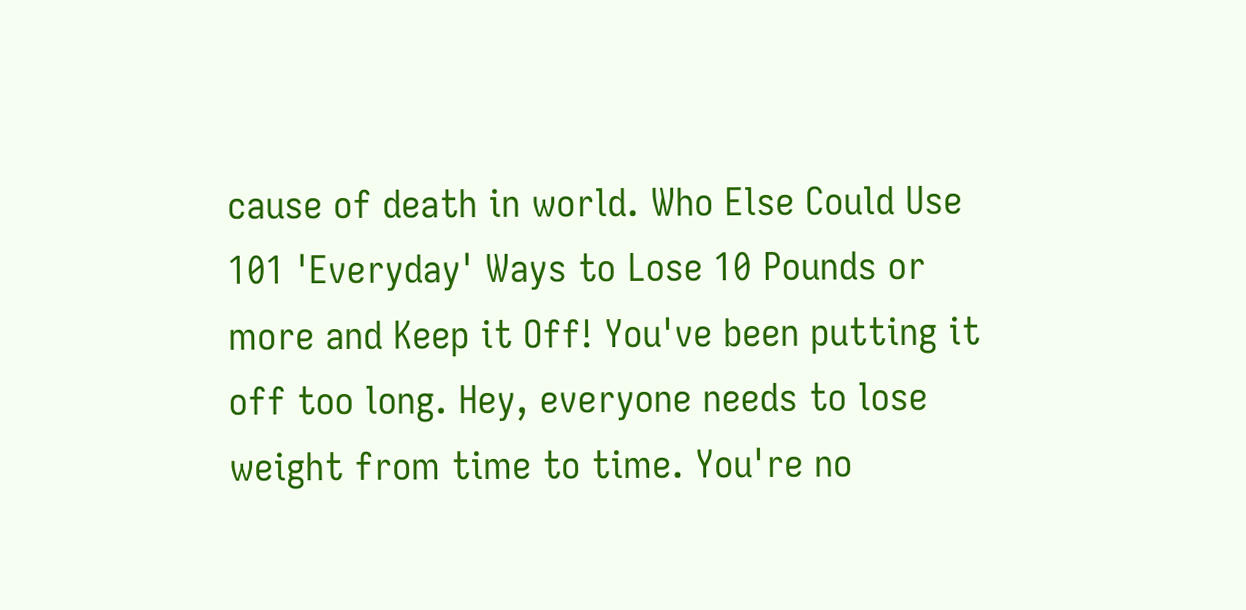cause of death in world. Who Else Could Use 101 'Everyday' Ways to Lose 10 Pounds or more and Keep it Off! You've been putting it off too long. Hey, everyone needs to lose weight from time to time. You're no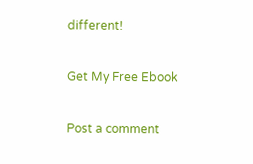different!

Get My Free Ebook

Post a comment